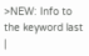>NEW: Info to the keyword last |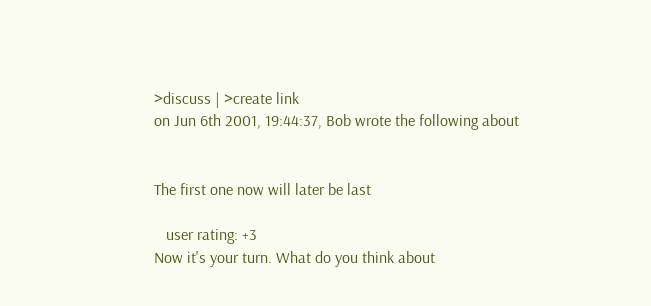>discuss | >create link
on Jun 6th 2001, 19:44:37, Bob wrote the following about


The first one now will later be last

   user rating: +3
Now it's your turn. What do you think about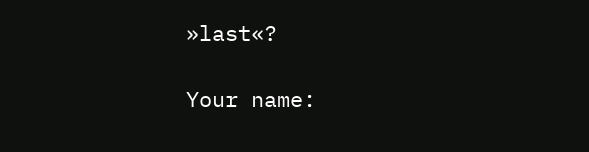»last«?

Your name: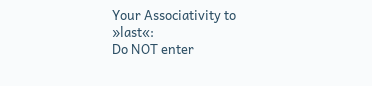Your Associativity to »last«:
Do NOT enter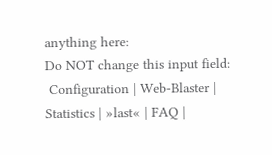anything here:
Do NOT change this input field:
 Configuration | Web-Blaster | Statistics | »last« | FAQ |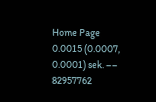Home Page
0.0015 (0.0007, 0.0001) sek. –– 82957762